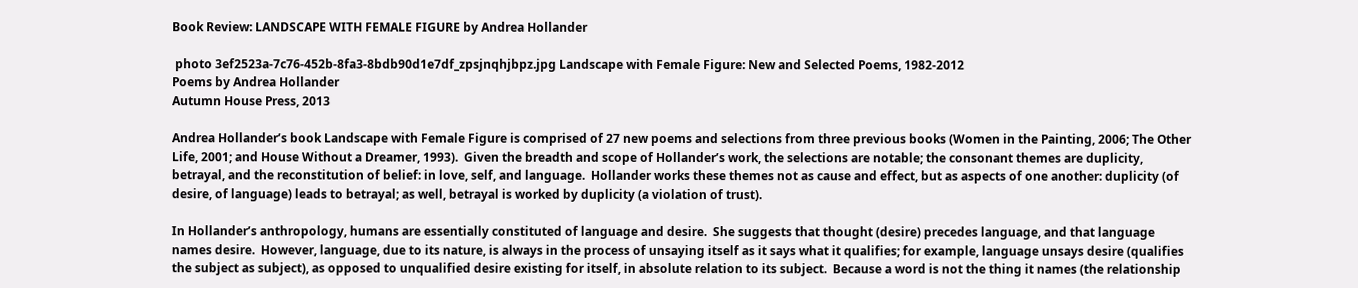Book Review: LANDSCAPE WITH FEMALE FIGURE by Andrea Hollander

 photo 3ef2523a-7c76-452b-8fa3-8bdb90d1e7df_zpsjnqhjbpz.jpg Landscape with Female Figure: New and Selected Poems, 1982-2012
Poems by Andrea Hollander
Autumn House Press, 2013

Andrea Hollander’s book Landscape with Female Figure is comprised of 27 new poems and selections from three previous books (Women in the Painting, 2006; The Other Life, 2001; and House Without a Dreamer, 1993).  Given the breadth and scope of Hollander’s work, the selections are notable; the consonant themes are duplicity, betrayal, and the reconstitution of belief: in love, self, and language.  Hollander works these themes not as cause and effect, but as aspects of one another: duplicity (of desire, of language) leads to betrayal; as well, betrayal is worked by duplicity (a violation of trust).

In Hollander’s anthropology, humans are essentially constituted of language and desire.  She suggests that thought (desire) precedes language, and that language names desire.  However, language, due to its nature, is always in the process of unsaying itself as it says what it qualifies; for example, language unsays desire (qualifies the subject as subject), as opposed to unqualified desire existing for itself, in absolute relation to its subject.  Because a word is not the thing it names (the relationship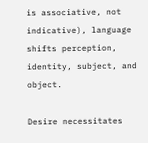is associative, not indicative), language shifts perception, identity, subject, and object.

Desire necessitates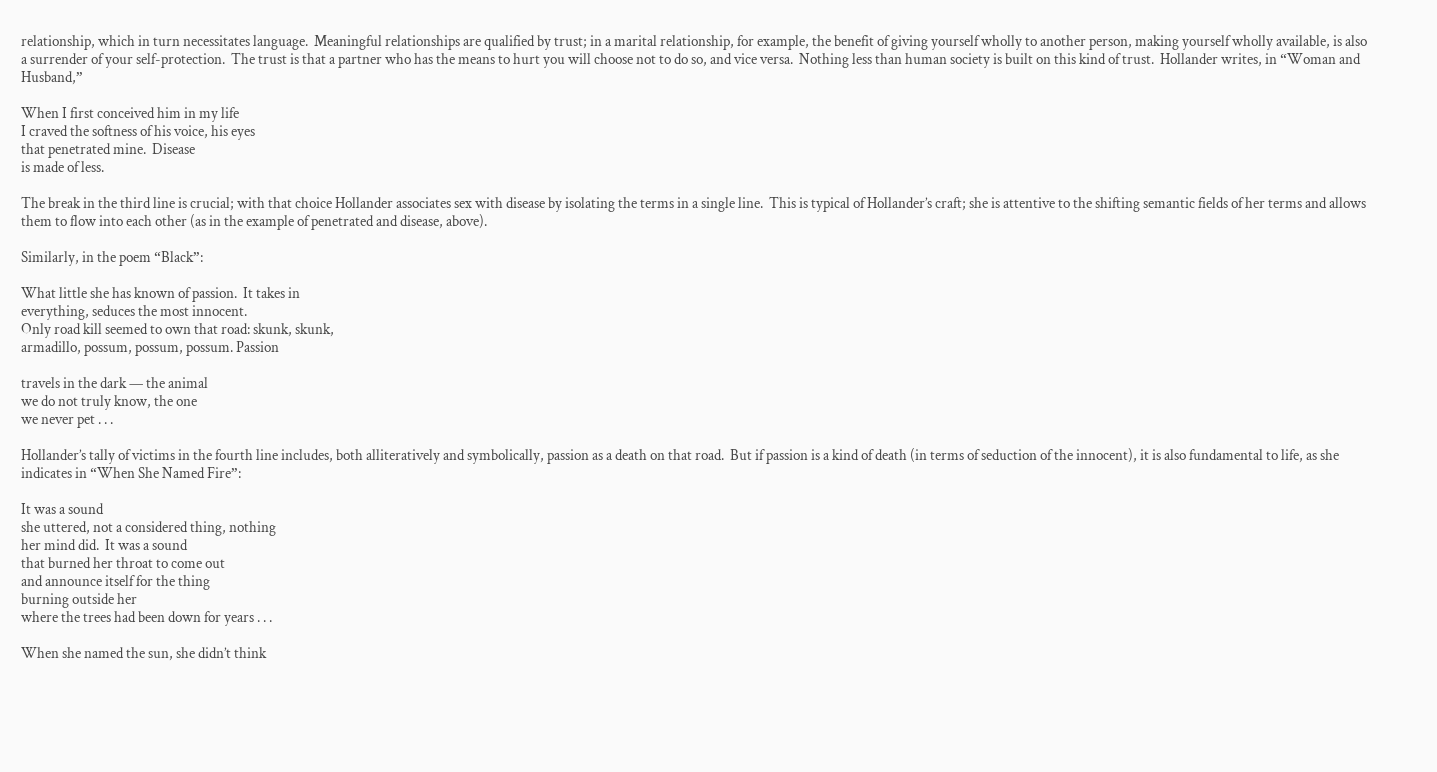relationship, which in turn necessitates language.  Meaningful relationships are qualified by trust; in a marital relationship, for example, the benefit of giving yourself wholly to another person, making yourself wholly available, is also a surrender of your self-protection.  The trust is that a partner who has the means to hurt you will choose not to do so, and vice versa.  Nothing less than human society is built on this kind of trust.  Hollander writes, in “Woman and Husband,”

When I first conceived him in my life
I craved the softness of his voice, his eyes
that penetrated mine.  Disease
is made of less.

The break in the third line is crucial; with that choice Hollander associates sex with disease by isolating the terms in a single line.  This is typical of Hollander’s craft; she is attentive to the shifting semantic fields of her terms and allows them to flow into each other (as in the example of penetrated and disease, above).

Similarly, in the poem “Black”:

What little she has known of passion.  It takes in
everything, seduces the most innocent.
Only road kill seemed to own that road: skunk, skunk,
armadillo, possum, possum, possum. Passion

travels in the dark — the animal
we do not truly know, the one
we never pet . . .

Hollander’s tally of victims in the fourth line includes, both alliteratively and symbolically, passion as a death on that road.  But if passion is a kind of death (in terms of seduction of the innocent), it is also fundamental to life, as she indicates in “When She Named Fire”:

It was a sound
she uttered, not a considered thing, nothing
her mind did.  It was a sound
that burned her throat to come out
and announce itself for the thing
burning outside her
where the trees had been down for years . . .

When she named the sun, she didn’t think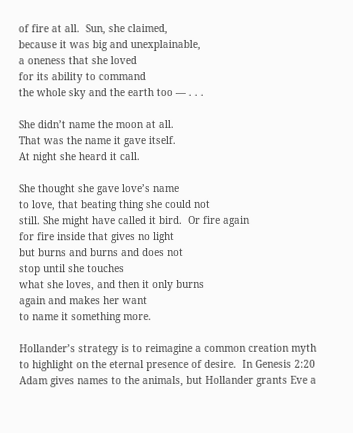of fire at all.  Sun, she claimed,
because it was big and unexplainable,
a oneness that she loved
for its ability to command
the whole sky and the earth too — . . .

She didn’t name the moon at all.
That was the name it gave itself.
At night she heard it call.

She thought she gave love’s name
to love, that beating thing she could not
still. She might have called it bird.  Or fire again
for fire inside that gives no light
but burns and burns and does not
stop until she touches
what she loves, and then it only burns
again and makes her want
to name it something more.

Hollander’s strategy is to reimagine a common creation myth to highlight on the eternal presence of desire.  In Genesis 2:20 Adam gives names to the animals, but Hollander grants Eve a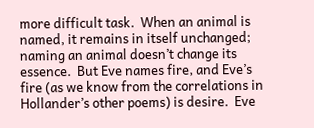more difficult task.  When an animal is named, it remains in itself unchanged; naming an animal doesn’t change its essence.  But Eve names fire, and Eve’s fire (as we know from the correlations in Hollander’s other poems) is desire.  Eve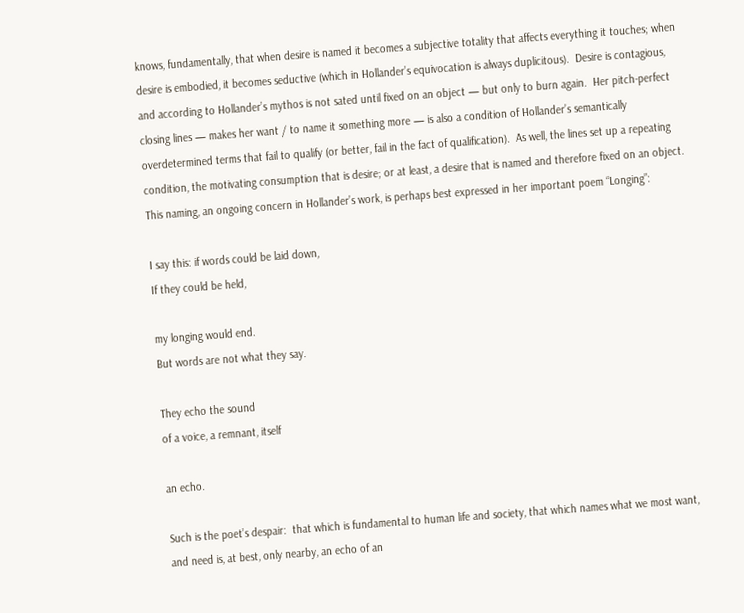knows, fundamentally, that when desire is named it becomes a subjective totality that affects everything it touches; when desire is embodied, it becomes seductive (which in Hollander’s equivocation is always duplicitous).  Desire is contagious, and according to Hollander’s mythos is not sated until fixed on an object — but only to burn again.  Her pitch-perfect closing lines — makes her want / to name it something more — is also a condition of Hollander’s semantically overdetermined terms that fail to qualify (or better, fail in the fact of qualification).  As well, the lines set up a repeating condition, the motivating consumption that is desire; or at least, a desire that is named and therefore fixed on an object.  This naming, an ongoing concern in Hollander’s work, is perhaps best expressed in her important poem “Longing”:

I say this: if words could be laid down,
If they could be held,

my longing would end.
But words are not what they say.

They echo the sound
of a voice, a remnant, itself

an echo.

Such is the poet’s despair:  that which is fundamental to human life and society, that which names what we most want, and need is, at best, only nearby, an echo of an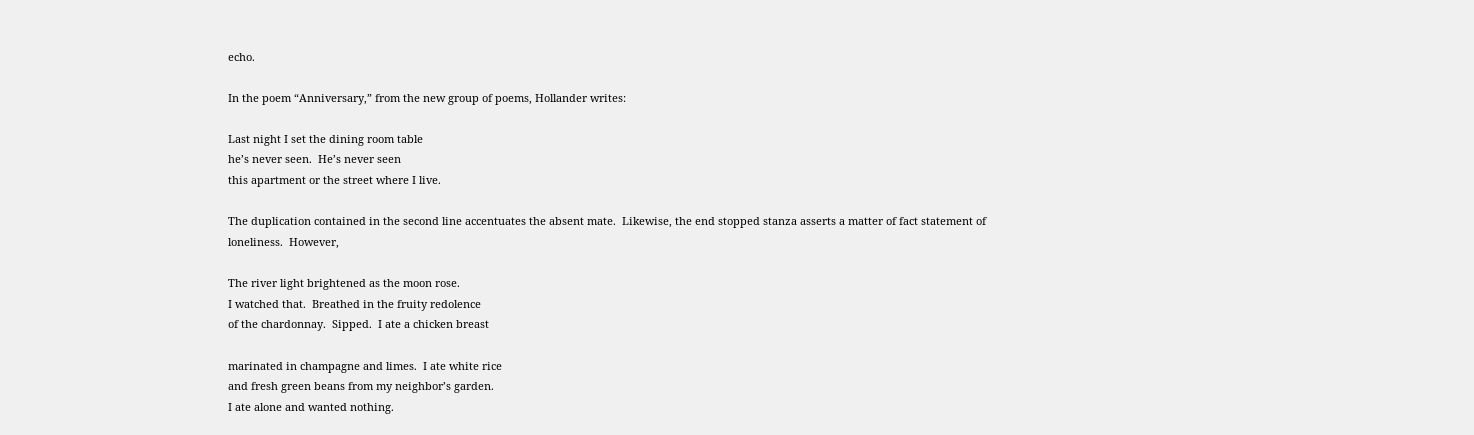echo.

In the poem “Anniversary,” from the new group of poems, Hollander writes:

Last night I set the dining room table
he’s never seen.  He’s never seen
this apartment or the street where I live.

The duplication contained in the second line accentuates the absent mate.  Likewise, the end stopped stanza asserts a matter of fact statement of loneliness.  However,

The river light brightened as the moon rose.
I watched that.  Breathed in the fruity redolence
of the chardonnay.  Sipped.  I ate a chicken breast

marinated in champagne and limes.  I ate white rice
and fresh green beans from my neighbor’s garden.
I ate alone and wanted nothing.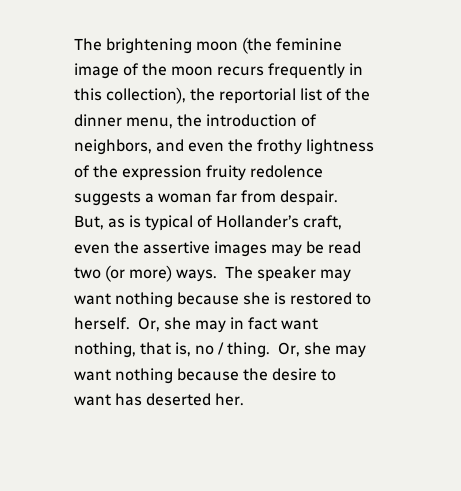The brightening moon (the feminine image of the moon recurs frequently in this collection), the reportorial list of the dinner menu, the introduction of neighbors, and even the frothy lightness of the expression fruity redolence suggests a woman far from despair.  But, as is typical of Hollander’s craft, even the assertive images may be read two (or more) ways.  The speaker may want nothing because she is restored to herself.  Or, she may in fact want nothing, that is, no / thing.  Or, she may want nothing because the desire to want has deserted her.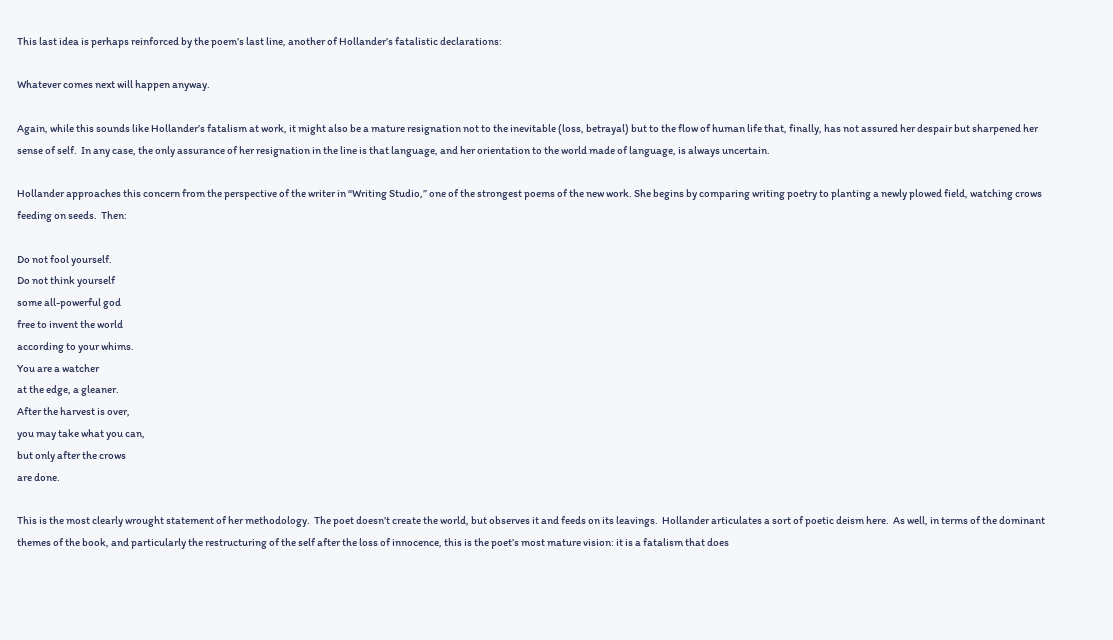This last idea is perhaps reinforced by the poem’s last line, another of Hollander’s fatalistic declarations:

Whatever comes next will happen anyway.

Again, while this sounds like Hollander’s fatalism at work, it might also be a mature resignation not to the inevitable (loss, betrayal) but to the flow of human life that, finally, has not assured her despair but sharpened her sense of self.  In any case, the only assurance of her resignation in the line is that language, and her orientation to the world made of language, is always uncertain.

Hollander approaches this concern from the perspective of the writer in “Writing Studio,” one of the strongest poems of the new work. She begins by comparing writing poetry to planting a newly plowed field, watching crows feeding on seeds.  Then:

Do not fool yourself.
Do not think yourself
some all-powerful god
free to invent the world
according to your whims.
You are a watcher
at the edge, a gleaner.
After the harvest is over,
you may take what you can,
but only after the crows
are done.

This is the most clearly wrought statement of her methodology.  The poet doesn’t create the world, but observes it and feeds on its leavings.  Hollander articulates a sort of poetic deism here.  As well, in terms of the dominant themes of the book, and particularly the restructuring of the self after the loss of innocence, this is the poet’s most mature vision: it is a fatalism that does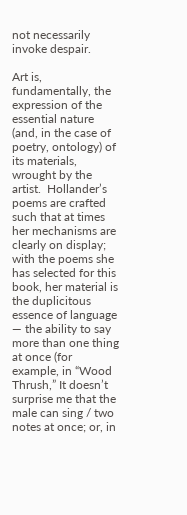not necessarily invoke despair.

Art is, fundamentally, the expression of the essential nature (and, in the case of poetry, ontology) of its materials, wrought by the artist.  Hollander’s poems are crafted such that at times her mechanisms are clearly on display; with the poems she has selected for this book, her material is the duplicitous essence of language — the ability to say more than one thing at once (for example, in “Wood Thrush,” It doesn’t surprise me that the male can sing / two notes at once; or, in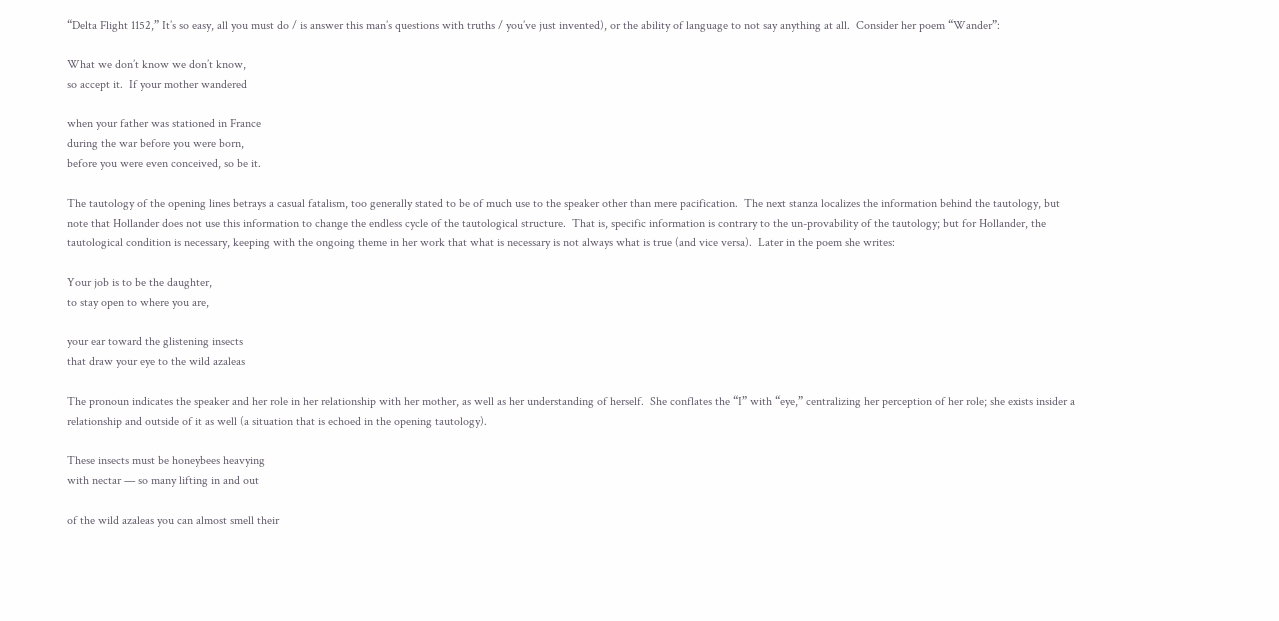“Delta Flight 1152,” It’s so easy, all you must do / is answer this man’s questions with truths / you’ve just invented), or the ability of language to not say anything at all.  Consider her poem “Wander”:

What we don’t know we don’t know,
so accept it.  If your mother wandered

when your father was stationed in France
during the war before you were born,
before you were even conceived, so be it.

The tautology of the opening lines betrays a casual fatalism, too generally stated to be of much use to the speaker other than mere pacification.  The next stanza localizes the information behind the tautology, but note that Hollander does not use this information to change the endless cycle of the tautological structure.  That is, specific information is contrary to the un-provability of the tautology; but for Hollander, the tautological condition is necessary, keeping with the ongoing theme in her work that what is necessary is not always what is true (and vice versa).  Later in the poem she writes:

Your job is to be the daughter,
to stay open to where you are,

your ear toward the glistening insects
that draw your eye to the wild azaleas

The pronoun indicates the speaker and her role in her relationship with her mother, as well as her understanding of herself.  She conflates the “I” with “eye,” centralizing her perception of her role; she exists insider a relationship and outside of it as well (a situation that is echoed in the opening tautology).

These insects must be honeybees heavying
with nectar — so many lifting in and out

of the wild azaleas you can almost smell their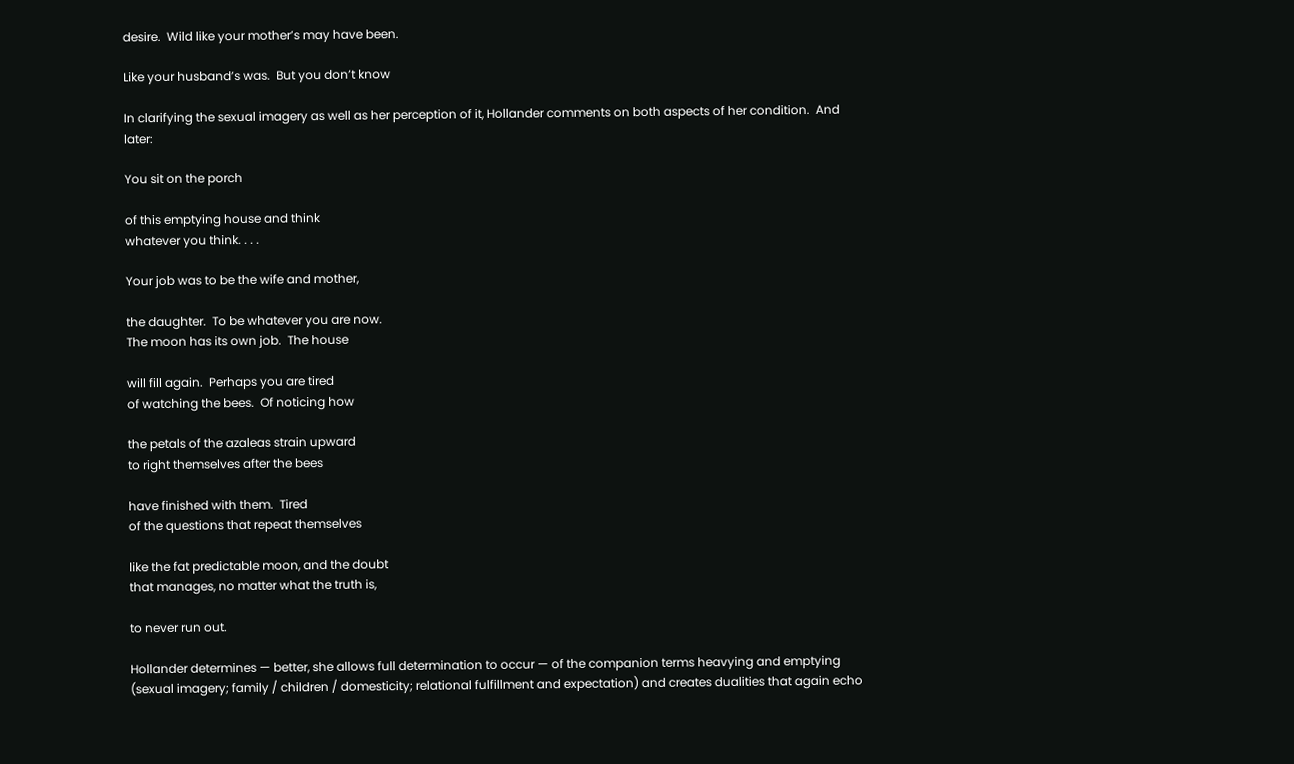desire.  Wild like your mother’s may have been.

Like your husband’s was.  But you don’t know

In clarifying the sexual imagery as well as her perception of it, Hollander comments on both aspects of her condition.  And later:

You sit on the porch

of this emptying house and think
whatever you think. . . .

Your job was to be the wife and mother,

the daughter.  To be whatever you are now.
The moon has its own job.  The house

will fill again.  Perhaps you are tired
of watching the bees.  Of noticing how

the petals of the azaleas strain upward
to right themselves after the bees

have finished with them.  Tired
of the questions that repeat themselves

like the fat predictable moon, and the doubt
that manages, no matter what the truth is,

to never run out.

Hollander determines — better, she allows full determination to occur — of the companion terms heavying and emptying (sexual imagery; family / children / domesticity; relational fulfillment and expectation) and creates dualities that again echo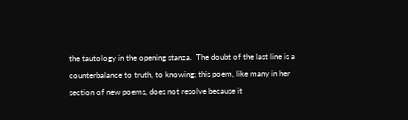the tautology in the opening stanza.  The doubt of the last line is a counterbalance to truth, to knowing; this poem, like many in her section of new poems, does not resolve because it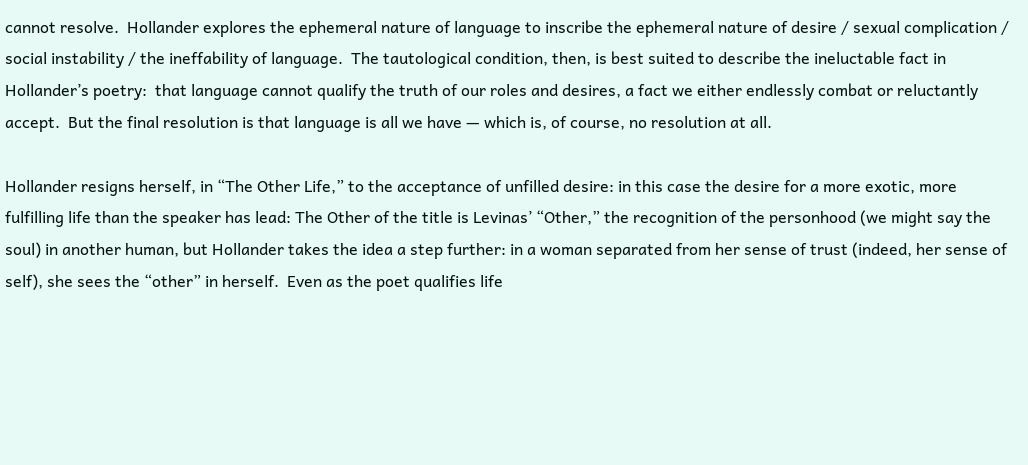cannot resolve.  Hollander explores the ephemeral nature of language to inscribe the ephemeral nature of desire / sexual complication / social instability / the ineffability of language.  The tautological condition, then, is best suited to describe the ineluctable fact in Hollander’s poetry:  that language cannot qualify the truth of our roles and desires, a fact we either endlessly combat or reluctantly accept.  But the final resolution is that language is all we have — which is, of course, no resolution at all.

Hollander resigns herself, in “The Other Life,” to the acceptance of unfilled desire: in this case the desire for a more exotic, more fulfilling life than the speaker has lead: The Other of the title is Levinas’ “Other,” the recognition of the personhood (we might say the soul) in another human, but Hollander takes the idea a step further: in a woman separated from her sense of trust (indeed, her sense of self), she sees the “other” in herself.  Even as the poet qualifies life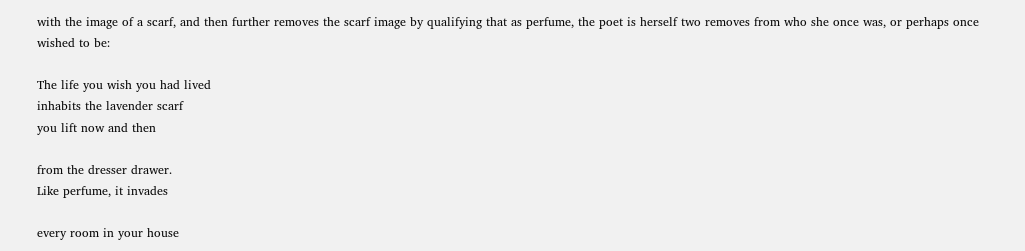with the image of a scarf, and then further removes the scarf image by qualifying that as perfume, the poet is herself two removes from who she once was, or perhaps once wished to be:

The life you wish you had lived
inhabits the lavender scarf
you lift now and then

from the dresser drawer.
Like perfume, it invades

every room in your house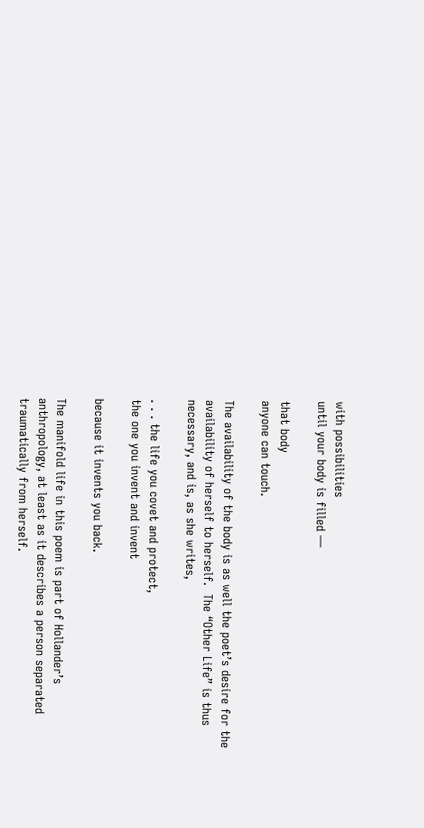with possibilities
until your body is filled —

that body
anyone can touch.

The availability of the body is as well the poet’s desire for the availability of herself to herself.  The “Other Life” is thus necessary, and is, as she writes,

. . . the life you covet and protect,
the one you invent and invent

because it invents you back.

The manifold life in this poem is part of Hollander’s anthropology, at least as it describes a person separated traumatically from herself.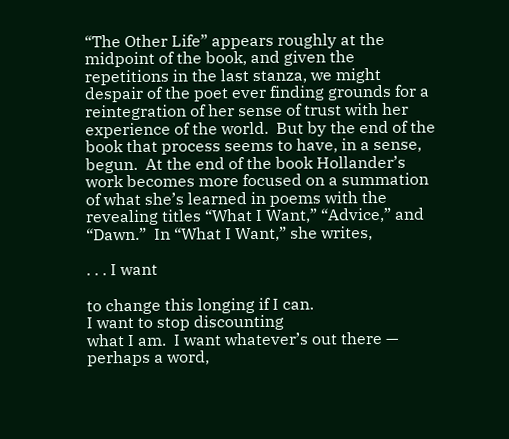“The Other Life” appears roughly at the midpoint of the book, and given the repetitions in the last stanza, we might despair of the poet ever finding grounds for a reintegration of her sense of trust with her experience of the world.  But by the end of the book that process seems to have, in a sense, begun.  At the end of the book Hollander’s work becomes more focused on a summation of what she’s learned in poems with the revealing titles “What I Want,” “Advice,” and “Dawn.”  In “What I Want,” she writes,

. . . I want

to change this longing if I can.
I want to stop discounting
what I am.  I want whatever’s out there —
perhaps a word,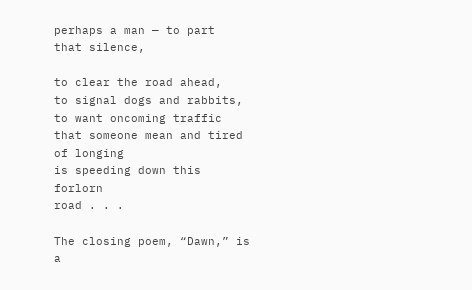perhaps a man — to part
that silence,

to clear the road ahead,
to signal dogs and rabbits,
to want oncoming traffic
that someone mean and tired of longing
is speeding down this forlorn
road . . .

The closing poem, “Dawn,” is a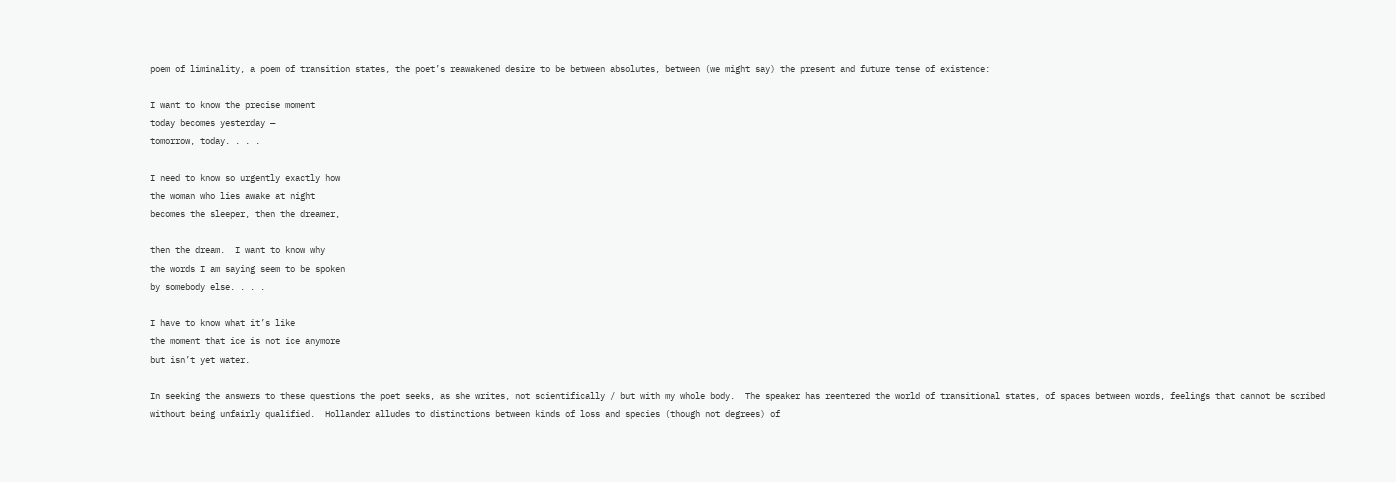poem of liminality, a poem of transition states, the poet’s reawakened desire to be between absolutes, between (we might say) the present and future tense of existence:

I want to know the precise moment
today becomes yesterday —
tomorrow, today. . . .

I need to know so urgently exactly how
the woman who lies awake at night
becomes the sleeper, then the dreamer,

then the dream.  I want to know why
the words I am saying seem to be spoken
by somebody else. . . .

I have to know what it’s like
the moment that ice is not ice anymore
but isn’t yet water.

In seeking the answers to these questions the poet seeks, as she writes, not scientifically / but with my whole body.  The speaker has reentered the world of transitional states, of spaces between words, feelings that cannot be scribed without being unfairly qualified.  Hollander alludes to distinctions between kinds of loss and species (though not degrees) of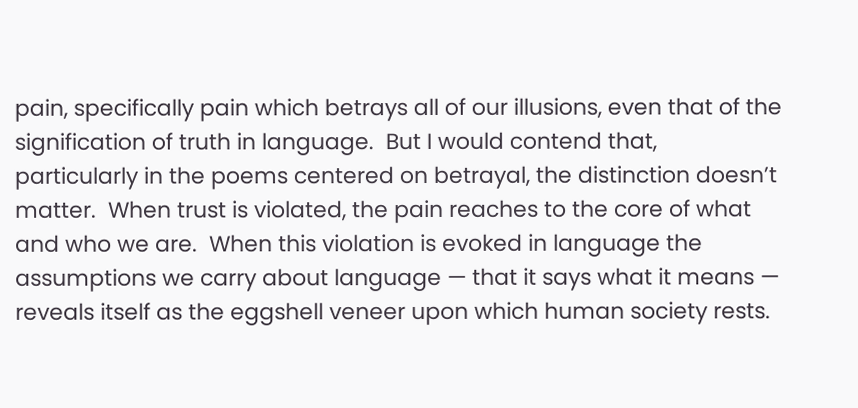pain, specifically pain which betrays all of our illusions, even that of the signification of truth in language.  But I would contend that, particularly in the poems centered on betrayal, the distinction doesn’t matter.  When trust is violated, the pain reaches to the core of what and who we are.  When this violation is evoked in language the assumptions we carry about language — that it says what it means — reveals itself as the eggshell veneer upon which human society rests.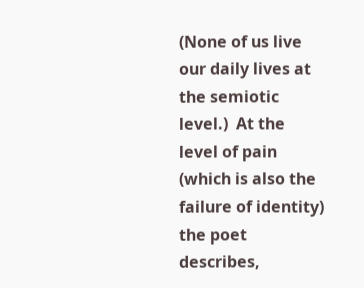(None of us live our daily lives at the semiotic level.)  At the level of pain (which is also the failure of identity) the poet describes,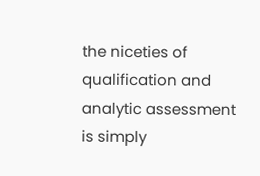the niceties of qualification and analytic assessment is simply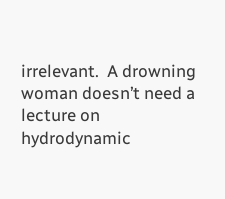irrelevant.  A drowning woman doesn’t need a lecture on hydrodynamic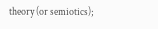theory (or semiotics);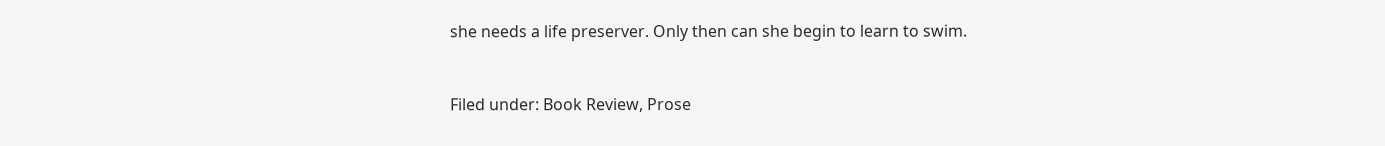she needs a life preserver. Only then can she begin to learn to swim.


Filed under: Book Review, Prose